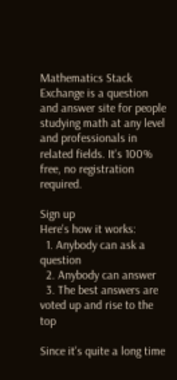Mathematics Stack Exchange is a question and answer site for people studying math at any level and professionals in related fields. It's 100% free, no registration required.

Sign up
Here's how it works:
  1. Anybody can ask a question
  2. Anybody can answer
  3. The best answers are voted up and rise to the top

Since it's quite a long time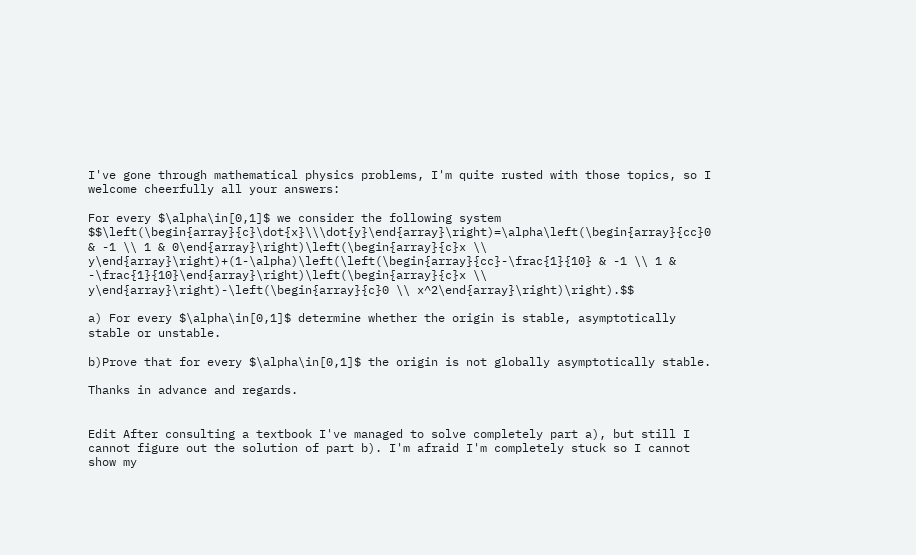I've gone through mathematical physics problems, I'm quite rusted with those topics, so I welcome cheerfully all your answers:

For every $\alpha\in[0,1]$ we consider the following system $$\left(\begin{array}{c}\dot{x}\\\dot{y}\end{array}\right)=\alpha\left(\begin{array}{cc}0 & -1 \\ 1 & 0\end{array}\right)\left(\begin{array}{c}x \\ y\end{array}\right)+(1-\alpha)\left(\left(\begin{array}{cc}-\frac{1}{10} & -1 \\ 1 & -\frac{1}{10}\end{array}\right)\left(\begin{array}{c}x \\ y\end{array}\right)-\left(\begin{array}{c}0 \\ x^2\end{array}\right)\right).$$

a) For every $\alpha\in[0,1]$ determine whether the origin is stable, asymptotically stable or unstable.

b)Prove that for every $\alpha\in[0,1]$ the origin is not globally asymptotically stable.

Thanks in advance and regards.


Edit After consulting a textbook I've managed to solve completely part a), but still I cannot figure out the solution of part b). I'm afraid I'm completely stuck so I cannot show my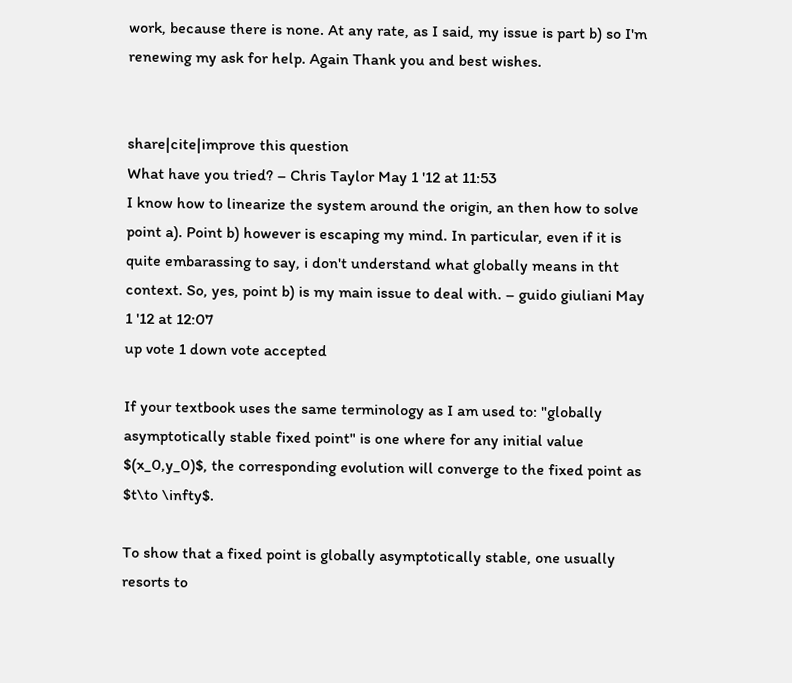work, because there is none. At any rate, as I said, my issue is part b) so I'm renewing my ask for help. Again Thank you and best wishes.


share|cite|improve this question
What have you tried? – Chris Taylor May 1 '12 at 11:53
I know how to linearize the system around the origin, an then how to solve point a). Point b) however is escaping my mind. In particular, even if it is quite embarassing to say, i don't understand what globally means in tht context. So, yes, point b) is my main issue to deal with. – guido giuliani May 1 '12 at 12:07
up vote 1 down vote accepted

If your textbook uses the same terminology as I am used to: "globally asymptotically stable fixed point" is one where for any initial value $(x_0,y_0)$, the corresponding evolution will converge to the fixed point as $t\to \infty$.

To show that a fixed point is globally asymptotically stable, one usually resorts to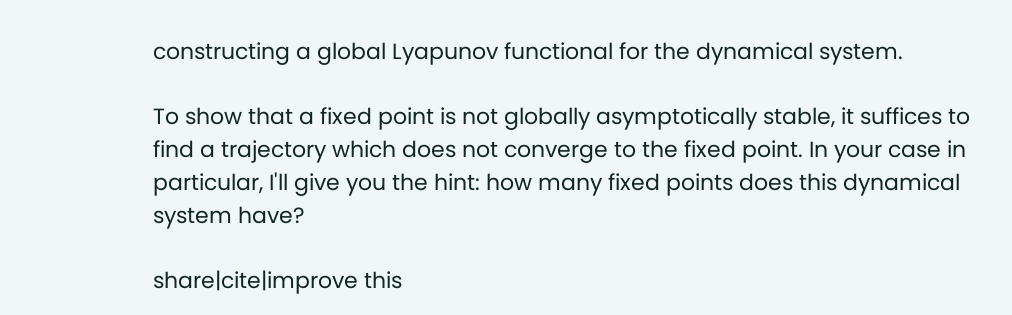constructing a global Lyapunov functional for the dynamical system.

To show that a fixed point is not globally asymptotically stable, it suffices to find a trajectory which does not converge to the fixed point. In your case in particular, I'll give you the hint: how many fixed points does this dynamical system have?

share|cite|improve this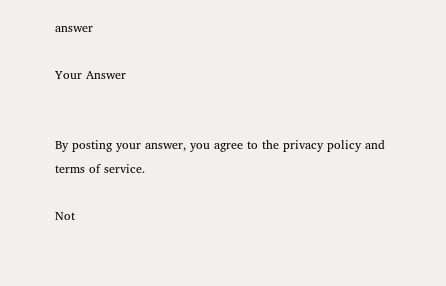answer

Your Answer


By posting your answer, you agree to the privacy policy and terms of service.

Not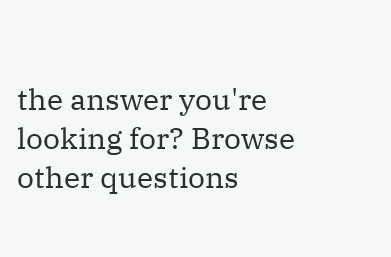the answer you're looking for? Browse other questions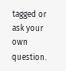tagged or ask your own question.